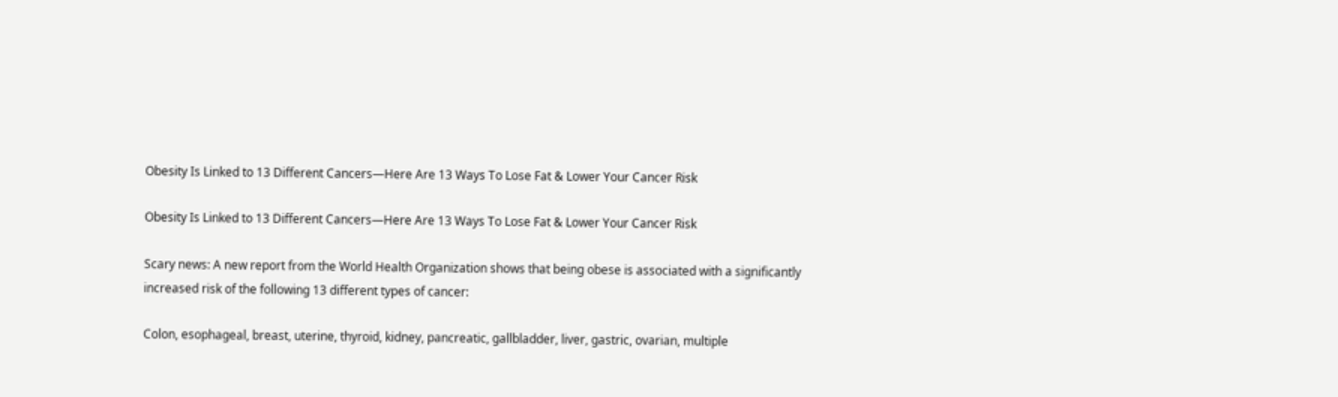Obesity Is Linked to 13 Different Cancers—Here Are 13 Ways To Lose Fat & Lower Your Cancer Risk

Obesity Is Linked to 13 Different Cancers—Here Are 13 Ways To Lose Fat & Lower Your Cancer Risk

Scary news: A new report from the World Health Organization shows that being obese is associated with a significantly increased risk of the following 13 different types of cancer:

Colon, esophageal, breast, uterine, thyroid, kidney, pancreatic, gallbladder, liver, gastric, ovarian, multiple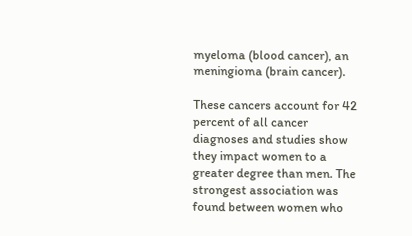myeloma (blood cancer), an meningioma (brain cancer).

These cancers account for 42 percent of all cancer diagnoses and studies show they impact women to a greater degree than men. The strongest association was found between women who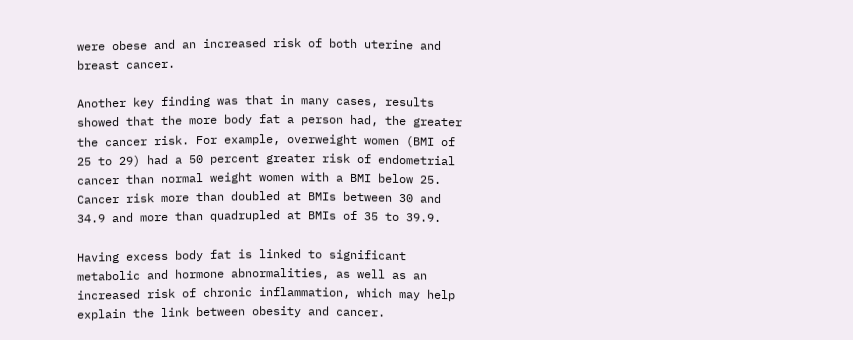were obese and an increased risk of both uterine and breast cancer.

Another key finding was that in many cases, results showed that the more body fat a person had, the greater the cancer risk. For example, overweight women (BMI of 25 to 29) had a 50 percent greater risk of endometrial cancer than normal weight women with a BMI below 25. Cancer risk more than doubled at BMIs between 30 and 34.9 and more than quadrupled at BMIs of 35 to 39.9.

Having excess body fat is linked to significant metabolic and hormone abnormalities, as well as an increased risk of chronic inflammation, which may help explain the link between obesity and cancer.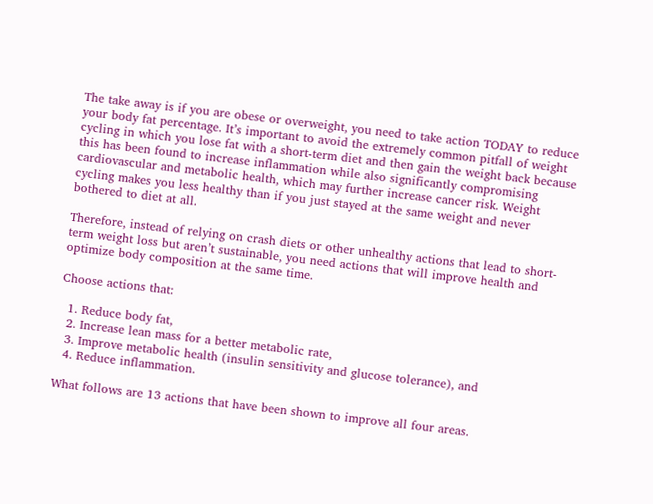The take away is if you are obese or overweight, you need to take action TODAY to reduce your body fat percentage. It’s important to avoid the extremely common pitfall of weight cycling in which you lose fat with a short-term diet and then gain the weight back because this has been found to increase inflammation while also significantly compromising cardiovascular and metabolic health, which may further increase cancer risk. Weight cycling makes you less healthy than if you just stayed at the same weight and never bothered to diet at all.

Therefore, instead of relying on crash diets or other unhealthy actions that lead to short-term weight loss but aren’t sustainable, you need actions that will improve health and optimize body composition at the same time.

Choose actions that:

  1. Reduce body fat,
  2. Increase lean mass for a better metabolic rate,
  3. Improve metabolic health (insulin sensitivity and glucose tolerance), and
  4. Reduce inflammation.

What follows are 13 actions that have been shown to improve all four areas.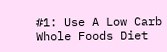#1: Use A Low Carb Whole Foods Diet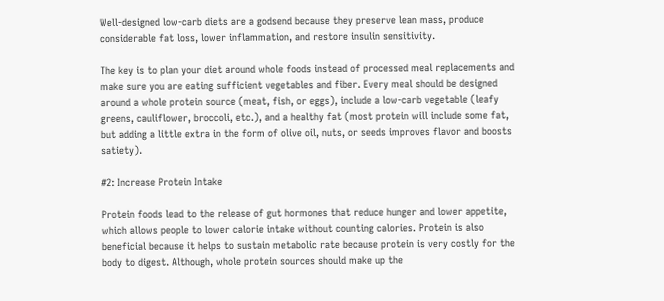Well-designed low-carb diets are a godsend because they preserve lean mass, produce considerable fat loss, lower inflammation, and restore insulin sensitivity.

The key is to plan your diet around whole foods instead of processed meal replacements and make sure you are eating sufficient vegetables and fiber. Every meal should be designed around a whole protein source (meat, fish, or eggs), include a low-carb vegetable (leafy greens, cauliflower, broccoli, etc.), and a healthy fat (most protein will include some fat, but adding a little extra in the form of olive oil, nuts, or seeds improves flavor and boosts satiety).

#2: Increase Protein Intake

Protein foods lead to the release of gut hormones that reduce hunger and lower appetite, which allows people to lower calorie intake without counting calories. Protein is also beneficial because it helps to sustain metabolic rate because protein is very costly for the body to digest. Although, whole protein sources should make up the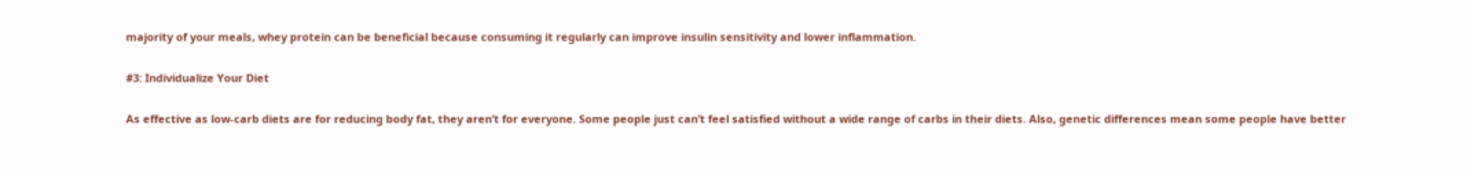majority of your meals, whey protein can be beneficial because consuming it regularly can improve insulin sensitivity and lower inflammation.

#3: Individualize Your Diet

As effective as low-carb diets are for reducing body fat, they aren’t for everyone. Some people just can’t feel satisfied without a wide range of carbs in their diets. Also, genetic differences mean some people have better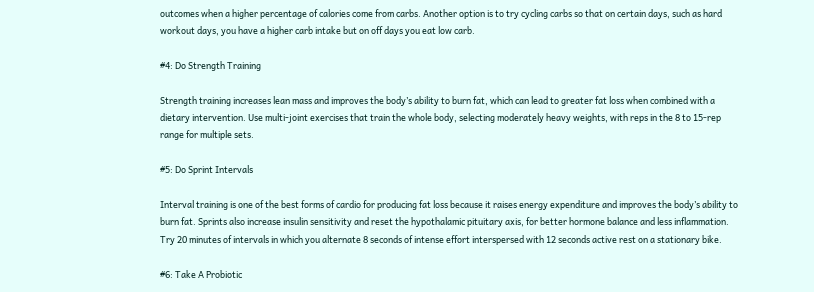outcomes when a higher percentage of calories come from carbs. Another option is to try cycling carbs so that on certain days, such as hard workout days, you have a higher carb intake but on off days you eat low carb.

#4: Do Strength Training

Strength training increases lean mass and improves the body’s ability to burn fat, which can lead to greater fat loss when combined with a dietary intervention. Use multi-joint exercises that train the whole body, selecting moderately heavy weights, with reps in the 8 to 15-rep range for multiple sets.

#5: Do Sprint Intervals

Interval training is one of the best forms of cardio for producing fat loss because it raises energy expenditure and improves the body’s ability to burn fat. Sprints also increase insulin sensitivity and reset the hypothalamic pituitary axis, for better hormone balance and less inflammation. Try 20 minutes of intervals in which you alternate 8 seconds of intense effort interspersed with 12 seconds active rest on a stationary bike.

#6: Take A Probiotic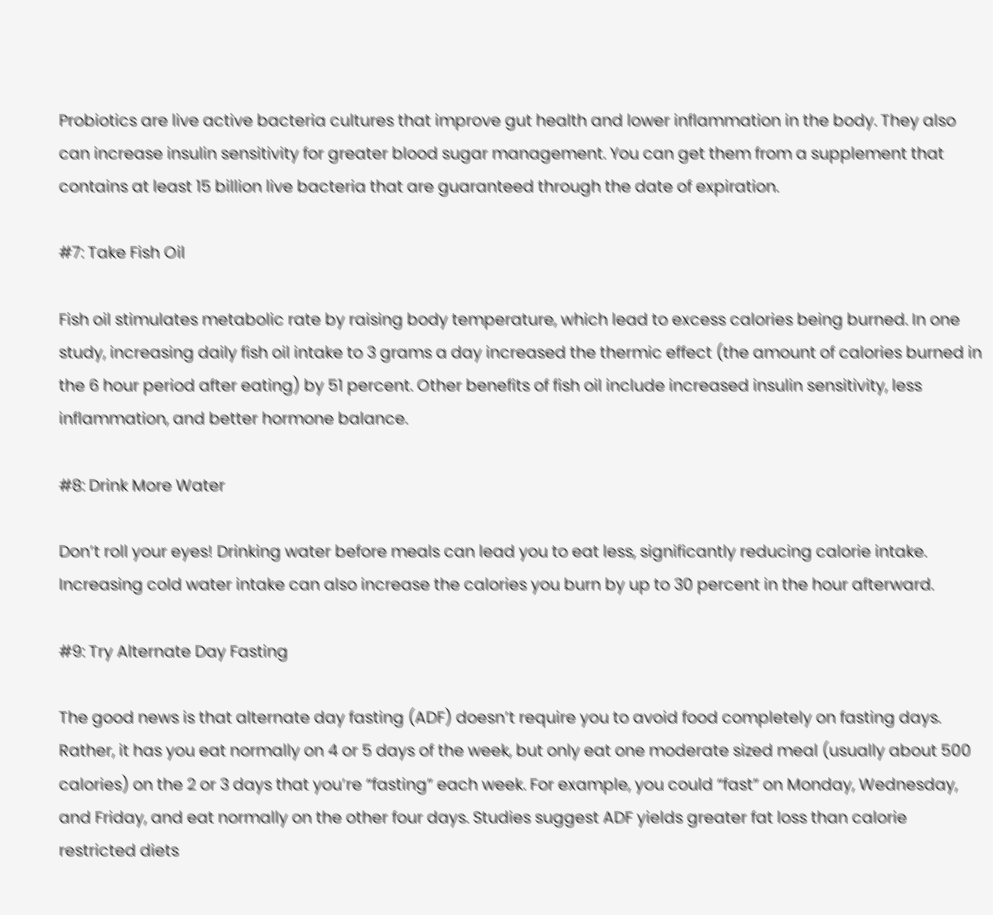Probiotics are live active bacteria cultures that improve gut health and lower inflammation in the body. They also can increase insulin sensitivity for greater blood sugar management. You can get them from a supplement that contains at least 15 billion live bacteria that are guaranteed through the date of expiration.

#7: Take Fish Oil

Fish oil stimulates metabolic rate by raising body temperature, which lead to excess calories being burned. In one study, increasing daily fish oil intake to 3 grams a day increased the thermic effect (the amount of calories burned in the 6 hour period after eating) by 51 percent. Other benefits of fish oil include increased insulin sensitivity, less inflammation, and better hormone balance.

#8: Drink More Water

Don’t roll your eyes! Drinking water before meals can lead you to eat less, significantly reducing calorie intake. Increasing cold water intake can also increase the calories you burn by up to 30 percent in the hour afterward.

#9: Try Alternate Day Fasting

The good news is that alternate day fasting (ADF) doesn’t require you to avoid food completely on fasting days. Rather, it has you eat normally on 4 or 5 days of the week, but only eat one moderate sized meal (usually about 500 calories) on the 2 or 3 days that you’re “fasting” each week. For example, you could “fast” on Monday, Wednesday, and Friday, and eat normally on the other four days. Studies suggest ADF yields greater fat loss than calorie restricted diets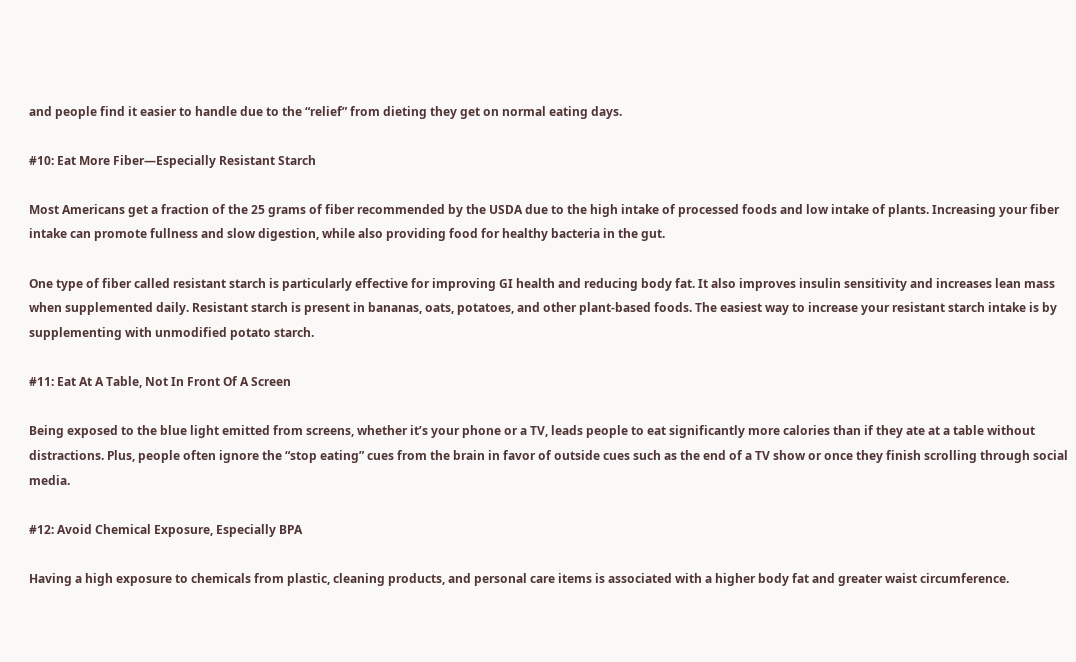and people find it easier to handle due to the “relief” from dieting they get on normal eating days.

#10: Eat More Fiber—Especially Resistant Starch

Most Americans get a fraction of the 25 grams of fiber recommended by the USDA due to the high intake of processed foods and low intake of plants. Increasing your fiber intake can promote fullness and slow digestion, while also providing food for healthy bacteria in the gut.

One type of fiber called resistant starch is particularly effective for improving GI health and reducing body fat. It also improves insulin sensitivity and increases lean mass when supplemented daily. Resistant starch is present in bananas, oats, potatoes, and other plant-based foods. The easiest way to increase your resistant starch intake is by supplementing with unmodified potato starch.

#11: Eat At A Table, Not In Front Of A Screen

Being exposed to the blue light emitted from screens, whether it’s your phone or a TV, leads people to eat significantly more calories than if they ate at a table without distractions. Plus, people often ignore the “stop eating” cues from the brain in favor of outside cues such as the end of a TV show or once they finish scrolling through social media.

#12: Avoid Chemical Exposure, Especially BPA

Having a high exposure to chemicals from plastic, cleaning products, and personal care items is associated with a higher body fat and greater waist circumference.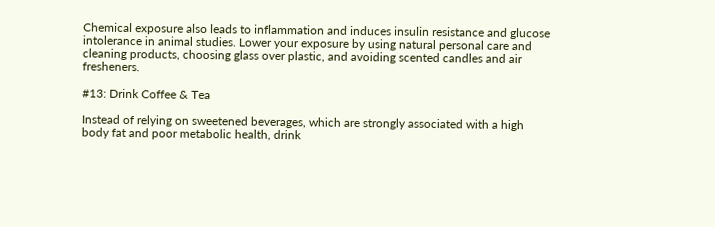Chemical exposure also leads to inflammation and induces insulin resistance and glucose intolerance in animal studies. Lower your exposure by using natural personal care and cleaning products, choosing glass over plastic, and avoiding scented candles and air fresheners.

#13: Drink Coffee & Tea

Instead of relying on sweetened beverages, which are strongly associated with a high body fat and poor metabolic health, drink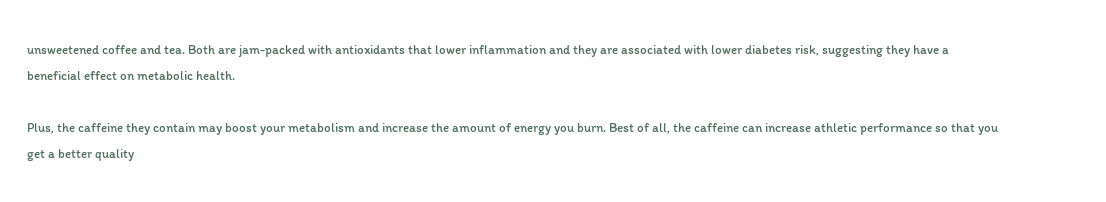unsweetened coffee and tea. Both are jam-packed with antioxidants that lower inflammation and they are associated with lower diabetes risk, suggesting they have a beneficial effect on metabolic health.

Plus, the caffeine they contain may boost your metabolism and increase the amount of energy you burn. Best of all, the caffeine can increase athletic performance so that you get a better quality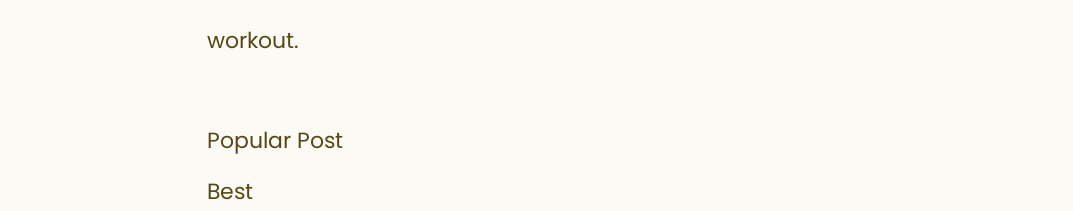workout.



Popular Post

Best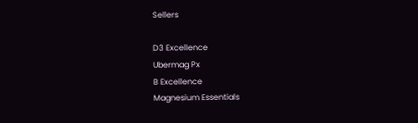Sellers

D3 Excellence
Ubermag Px
B Excellence
Magnesium Essentials